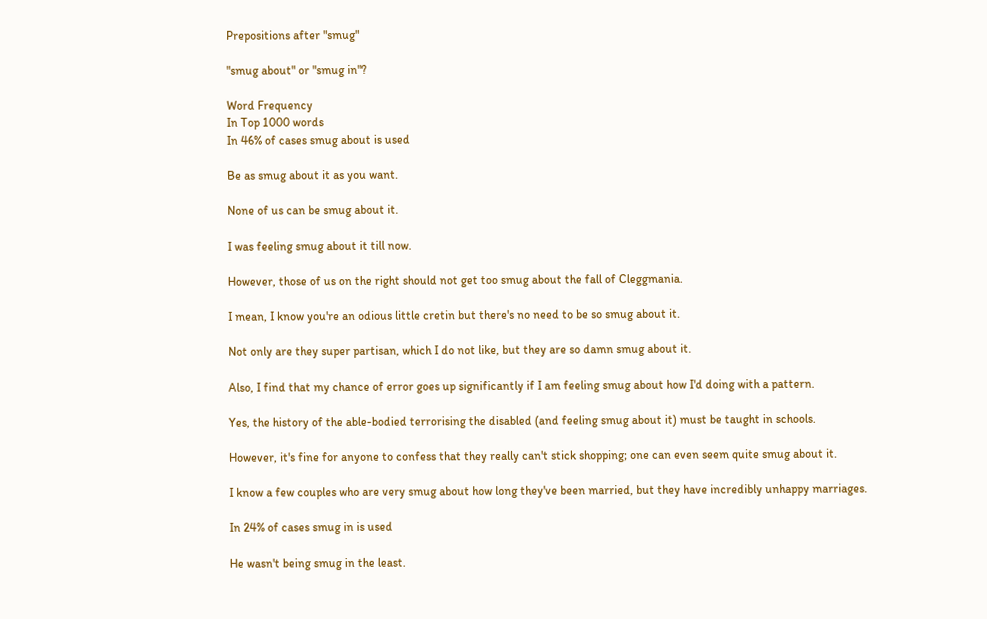Prepositions after "smug"

"smug about" or "smug in"?

Word Frequency
In Top 1000 words
In 46% of cases smug about is used

Be as smug about it as you want.

None of us can be smug about it.

I was feeling smug about it till now.

However, those of us on the right should not get too smug about the fall of Cleggmania.

I mean, I know you're an odious little cretin but there's no need to be so smug about it.

Not only are they super partisan, which I do not like, but they are so damn smug about it.

Also, I find that my chance of error goes up significantly if I am feeling smug about how I'd doing with a pattern.

Yes, the history of the able-bodied terrorising the disabled (and feeling smug about it) must be taught in schools.

However, it's fine for anyone to confess that they really can't stick shopping; one can even seem quite smug about it.

I know a few couples who are very smug about how long they've been married, but they have incredibly unhappy marriages.

In 24% of cases smug in is used

He wasn't being smug in the least.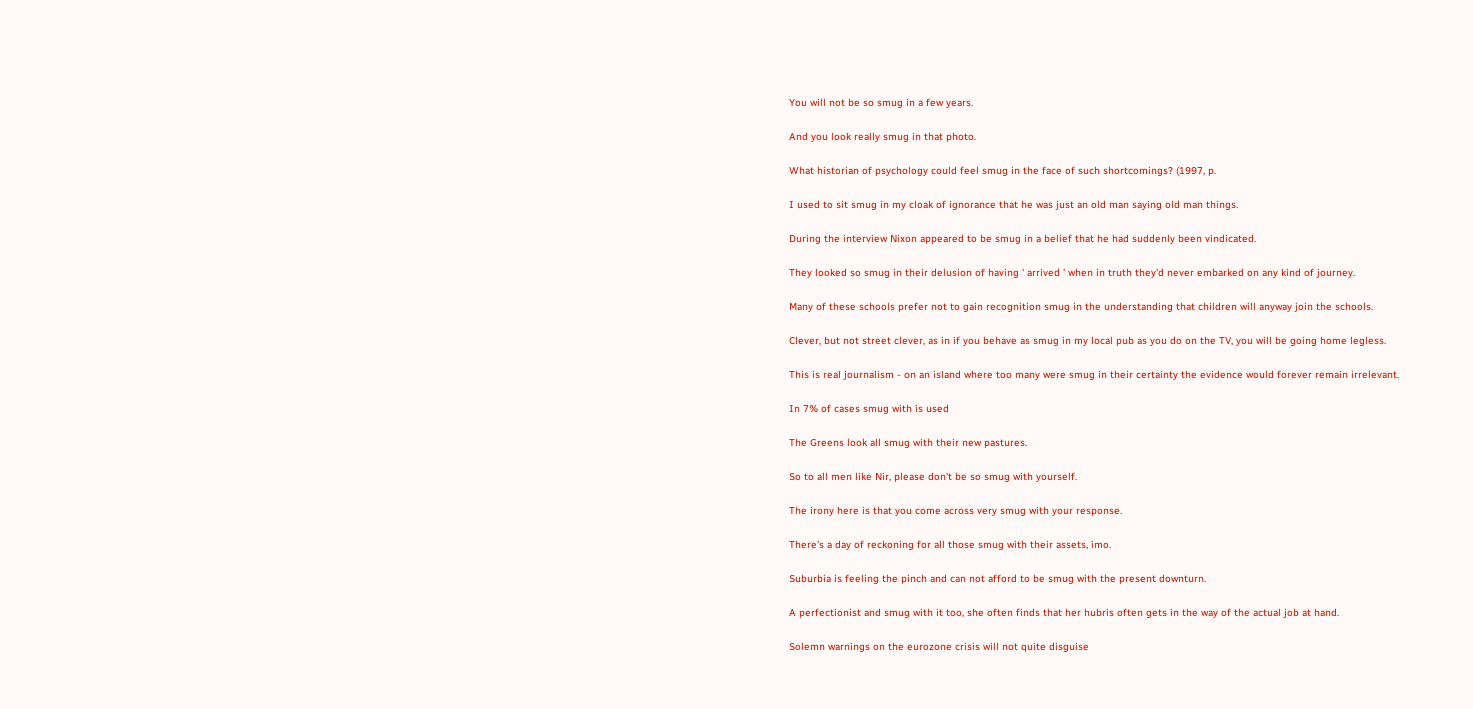You will not be so smug in a few years.

And you look really smug in that photo.

What historian of psychology could feel smug in the face of such shortcomings? (1997, p.

I used to sit smug in my cloak of ignorance that he was just an old man saying old man things.

During the interview Nixon appeared to be smug in a belief that he had suddenly been vindicated.

They looked so smug in their delusion of having ' arrived ' when in truth they'd never embarked on any kind of journey.

Many of these schools prefer not to gain recognition smug in the understanding that children will anyway join the schools.

Clever, but not street clever, as in if you behave as smug in my local pub as you do on the TV, you will be going home legless.

This is real journalism - on an island where too many were smug in their certainty the evidence would forever remain irrelevant.

In 7% of cases smug with is used

The Greens look all smug with their new pastures.

So to all men like Nir, please don't be so smug with yourself.

The irony here is that you come across very smug with your response.

There's a day of reckoning for all those smug with their assets, imo.

Suburbia is feeling the pinch and can not afford to be smug with the present downturn.

A perfectionist and smug with it too, she often finds that her hubris often gets in the way of the actual job at hand.

Solemn warnings on the eurozone crisis will not quite disguise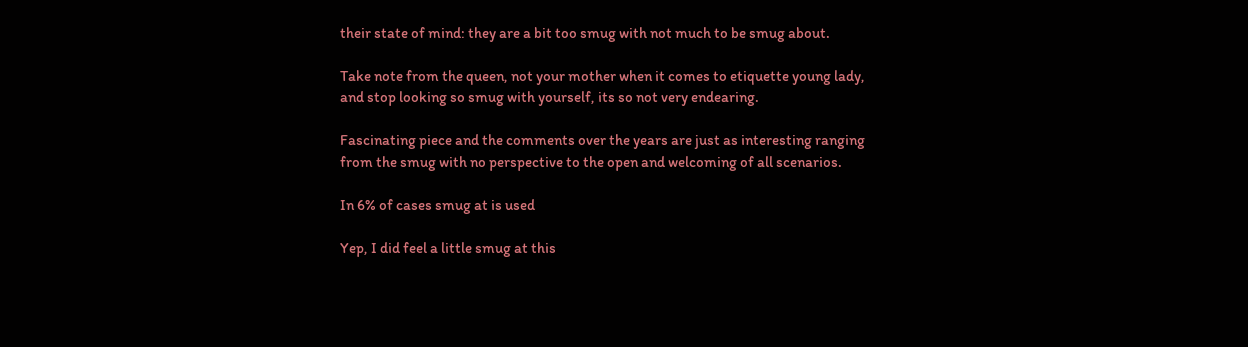their state of mind: they are a bit too smug with not much to be smug about.

Take note from the queen, not your mother when it comes to etiquette young lady, and stop looking so smug with yourself, its so not very endearing.

Fascinating piece and the comments over the years are just as interesting ranging from the smug with no perspective to the open and welcoming of all scenarios.

In 6% of cases smug at is used

Yep, I did feel a little smug at this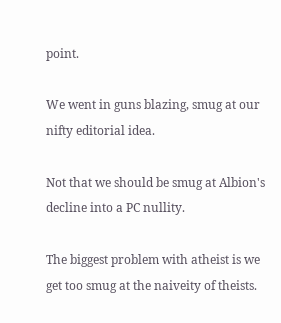point.

We went in guns blazing, smug at our nifty editorial idea.

Not that we should be smug at Albion's decline into a PC nullity.

The biggest problem with atheist is we get too smug at the naiveity of theists.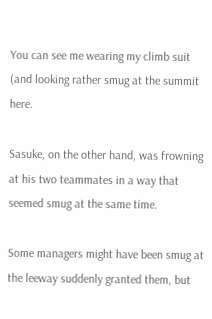You can see me wearing my climb suit (and looking rather smug at the summit here.

Sasuke, on the other hand, was frowning at his two teammates in a way that seemed smug at the same time.

Some managers might have been smug at the leeway suddenly granted them, but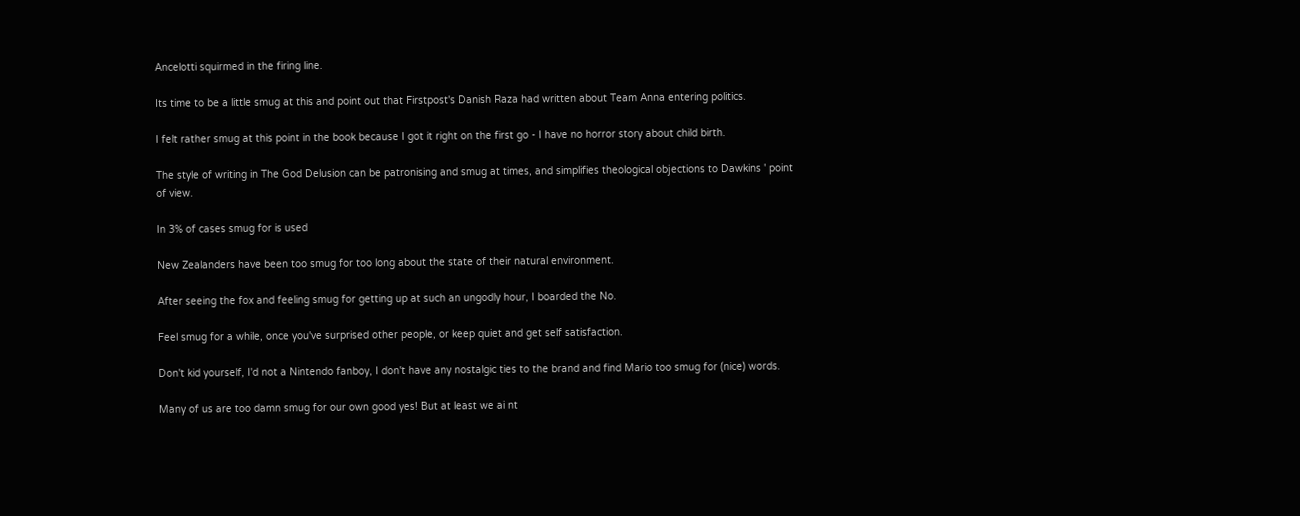Ancelotti squirmed in the firing line.

Its time to be a little smug at this and point out that Firstpost's Danish Raza had written about Team Anna entering politics.

I felt rather smug at this point in the book because I got it right on the first go - I have no horror story about child birth.

The style of writing in The God Delusion can be patronising and smug at times, and simplifies theological objections to Dawkins ' point of view.

In 3% of cases smug for is used

New Zealanders have been too smug for too long about the state of their natural environment.

After seeing the fox and feeling smug for getting up at such an ungodly hour, I boarded the No.

Feel smug for a while, once you've surprised other people, or keep quiet and get self satisfaction.

Don't kid yourself, I'd not a Nintendo fanboy, I don't have any nostalgic ties to the brand and find Mario too smug for (nice) words.

Many of us are too damn smug for our own good yes! But at least we ai nt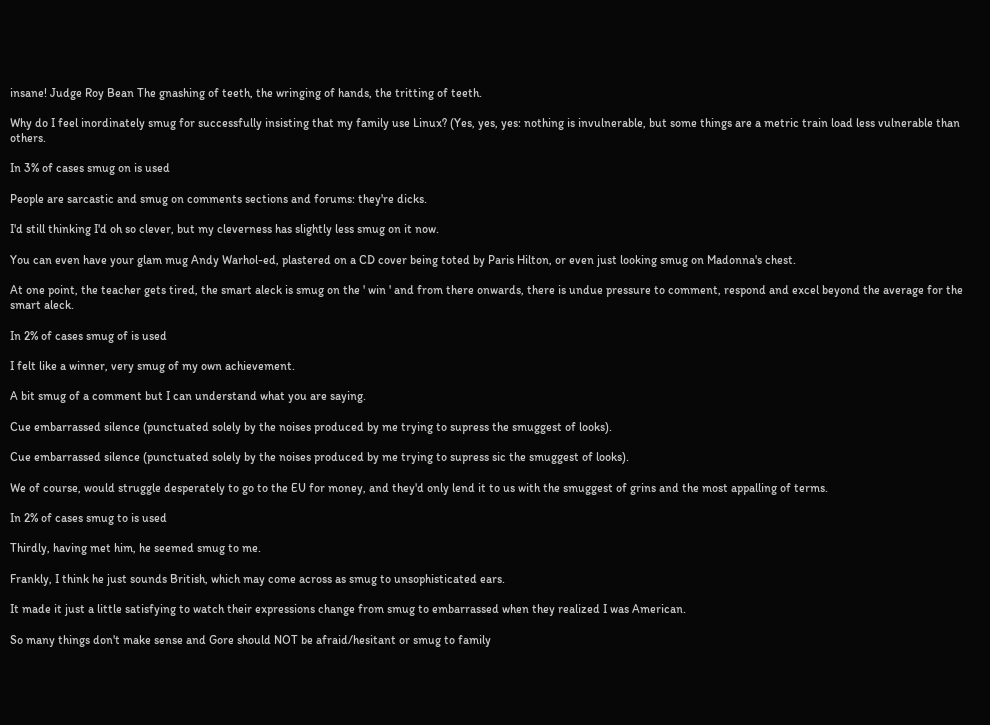insane! Judge Roy Bean The gnashing of teeth, the wringing of hands, the tritting of teeth.

Why do I feel inordinately smug for successfully insisting that my family use Linux? (Yes, yes, yes: nothing is invulnerable, but some things are a metric train load less vulnerable than others.

In 3% of cases smug on is used

People are sarcastic and smug on comments sections and forums: they're dicks.

I'd still thinking I'd oh so clever, but my cleverness has slightly less smug on it now.

You can even have your glam mug Andy Warhol-ed, plastered on a CD cover being toted by Paris Hilton, or even just looking smug on Madonna's chest.

At one point, the teacher gets tired, the smart aleck is smug on the ' win ' and from there onwards, there is undue pressure to comment, respond and excel beyond the average for the smart aleck.

In 2% of cases smug of is used

I felt like a winner, very smug of my own achievement.

A bit smug of a comment but I can understand what you are saying.

Cue embarrassed silence (punctuated solely by the noises produced by me trying to supress the smuggest of looks).

Cue embarrassed silence (punctuated solely by the noises produced by me trying to supress sic the smuggest of looks).

We of course, would struggle desperately to go to the EU for money, and they'd only lend it to us with the smuggest of grins and the most appalling of terms.

In 2% of cases smug to is used

Thirdly, having met him, he seemed smug to me.

Frankly, I think he just sounds British, which may come across as smug to unsophisticated ears.

It made it just a little satisfying to watch their expressions change from smug to embarrassed when they realized I was American.

So many things don't make sense and Gore should NOT be afraid/hesitant or smug to family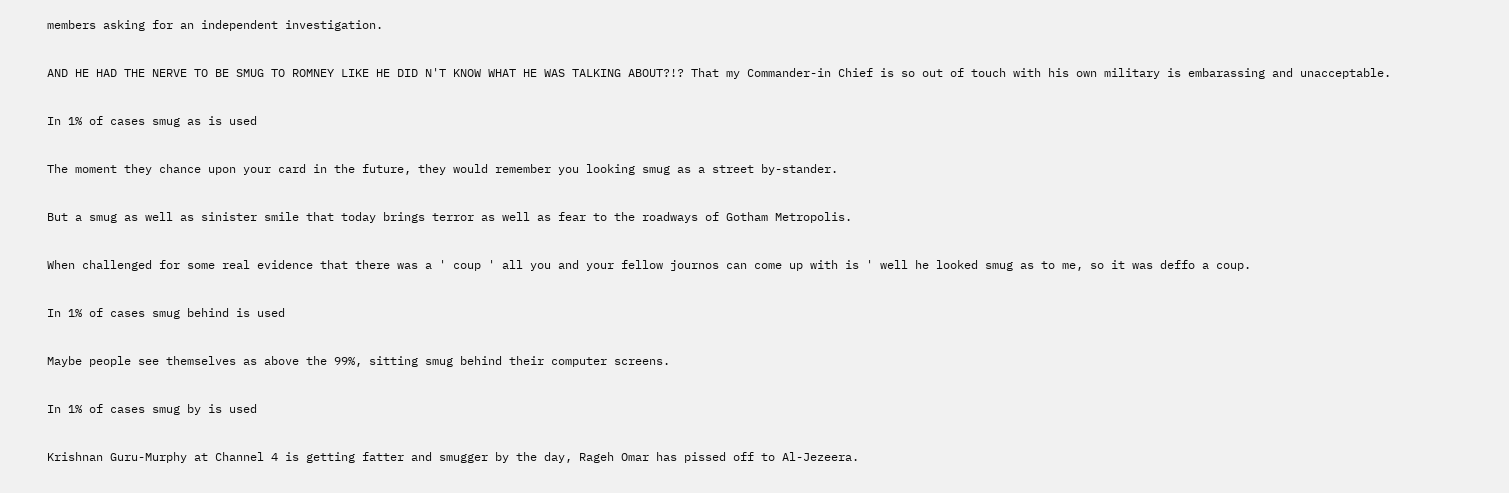members asking for an independent investigation.

AND HE HAD THE NERVE TO BE SMUG TO ROMNEY LIKE HE DID N'T KNOW WHAT HE WAS TALKING ABOUT?!? That my Commander-in Chief is so out of touch with his own military is embarassing and unacceptable.

In 1% of cases smug as is used

The moment they chance upon your card in the future, they would remember you looking smug as a street by-stander.

But a smug as well as sinister smile that today brings terror as well as fear to the roadways of Gotham Metropolis.

When challenged for some real evidence that there was a ' coup ' all you and your fellow journos can come up with is ' well he looked smug as to me, so it was deffo a coup.

In 1% of cases smug behind is used

Maybe people see themselves as above the 99%, sitting smug behind their computer screens.

In 1% of cases smug by is used

Krishnan Guru-Murphy at Channel 4 is getting fatter and smugger by the day, Rageh Omar has pissed off to Al-Jezeera.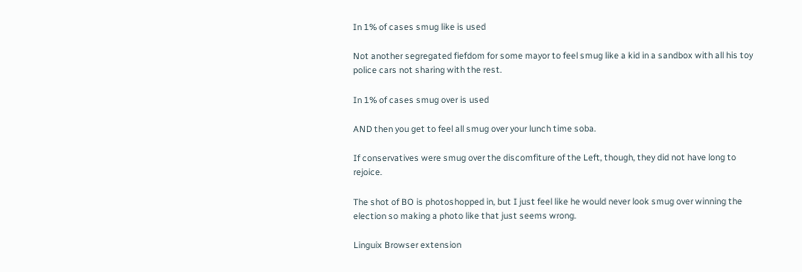In 1% of cases smug like is used

Not another segregated fiefdom for some mayor to feel smug like a kid in a sandbox with all his toy police cars not sharing with the rest.

In 1% of cases smug over is used

AND then you get to feel all smug over your lunch time soba.

If conservatives were smug over the discomfiture of the Left, though, they did not have long to rejoice.

The shot of BO is photoshopped in, but I just feel like he would never look smug over winning the election so making a photo like that just seems wrong.

Linguix Browser extension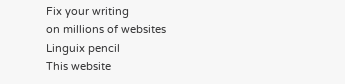Fix your writing
on millions of websites
Linguix pencil
This website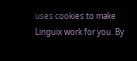uses cookies to make Linguix work for you. By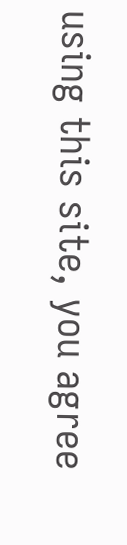using this site, you agree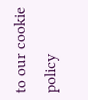to our cookie policy